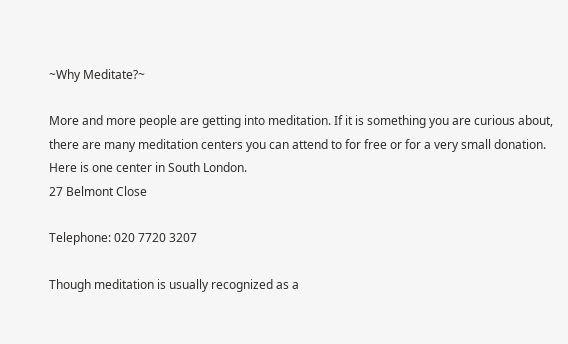~Why Meditate?~

More and more people are getting into meditation. If it is something you are curious about, there are many meditation centers you can attend to for free or for a very small donation.
Here is one center in South London.
27 Belmont Close

Telephone: 020 7720 3207

Though meditation is usually recognized as a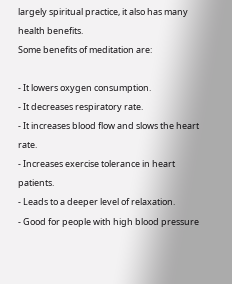largely spiritual practice, it also has many health benefits.
Some benefits of meditation are:

- It lowers oxygen consumption.
- It decreases respiratory rate.
- It increases blood flow and slows the heart rate.
- Increases exercise tolerance in heart patients.
- Leads to a deeper level of relaxation.
- Good for people with high blood pressure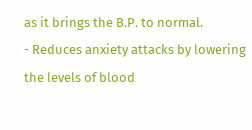as it brings the B.P. to normal.
- Reduces anxiety attacks by lowering the levels of blood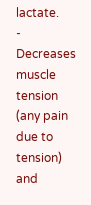lactate.
- Decreases muscle tension (any pain due to tension) and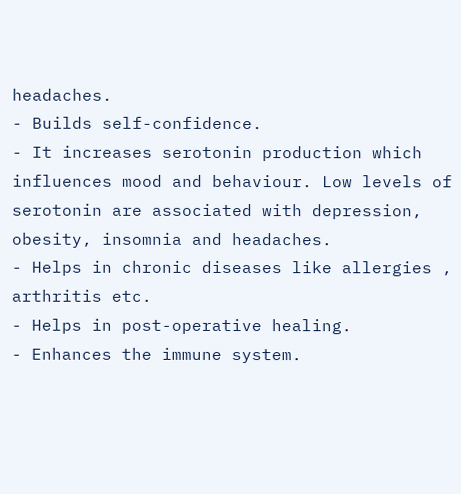headaches.
- Builds self-confidence.
- It increases serotonin production which influences mood and behaviour. Low levels of serotonin are associated with depression, obesity, insomnia and headaches.
- Helps in chronic diseases like allergies , arthritis etc.
- Helps in post-operative healing.
- Enhances the immune system.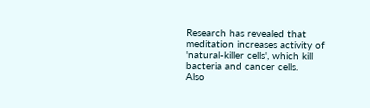Research has revealed that meditation increases activity of 'natural-killer cells', which kill bacteria and cancer cells.
Also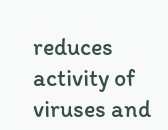reduces activity of viruses and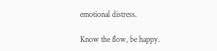emotional distress.

Know the flow, be happy.